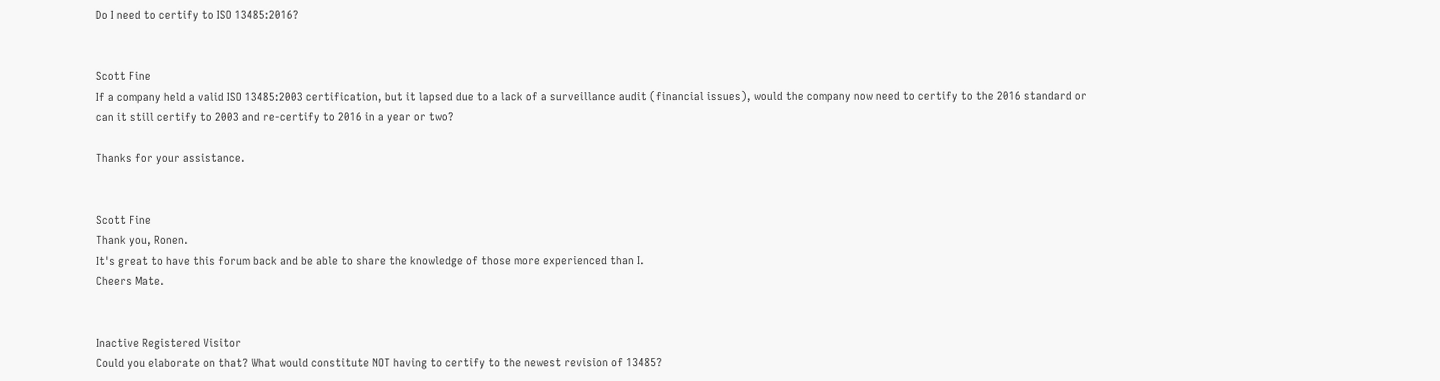Do I need to certify to ISO 13485:2016?


Scott Fine
If a company held a valid ISO 13485:2003 certification, but it lapsed due to a lack of a surveillance audit (financial issues), would the company now need to certify to the 2016 standard or can it still certify to 2003 and re-certify to 2016 in a year or two?

Thanks for your assistance.


Scott Fine
Thank you, Ronen.
It's great to have this forum back and be able to share the knowledge of those more experienced than I.
Cheers Mate.


Inactive Registered Visitor
Could you elaborate on that? What would constitute NOT having to certify to the newest revision of 13485?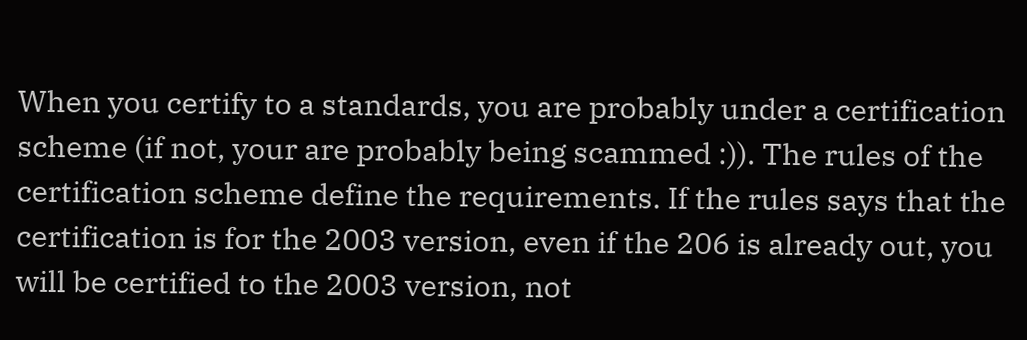When you certify to a standards, you are probably under a certification scheme (if not, your are probably being scammed :)). The rules of the certification scheme define the requirements. If the rules says that the certification is for the 2003 version, even if the 206 is already out, you will be certified to the 2003 version, not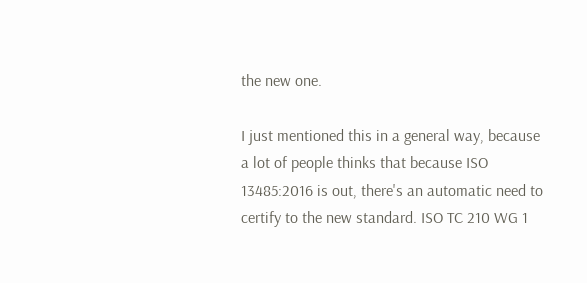the new one.

I just mentioned this in a general way, because a lot of people thinks that because ISO 13485:2016 is out, there's an automatic need to certify to the new standard. ISO TC 210 WG 1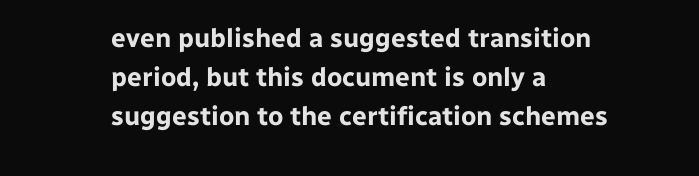even published a suggested transition period, but this document is only a suggestion to the certification schemes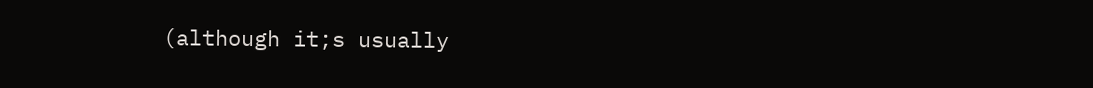(although it;s usually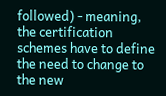followed) - meaning, the certification schemes have to define the need to change to the new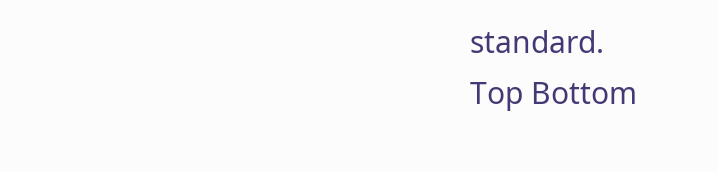standard.
Top Bottom